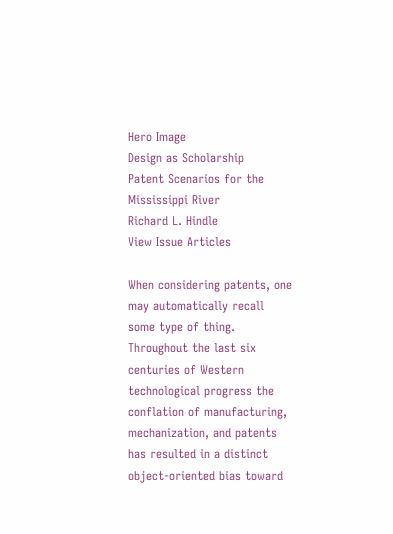Hero Image
Design as Scholarship
Patent Scenarios for the Mississippi River
Richard L. Hindle
View Issue Articles

When considering patents, one may automatically recall some type of thing. Throughout the last six centuries of Western technological progress the conflation of manufacturing, mechanization, and patents has resulted in a distinct object-oriented bias toward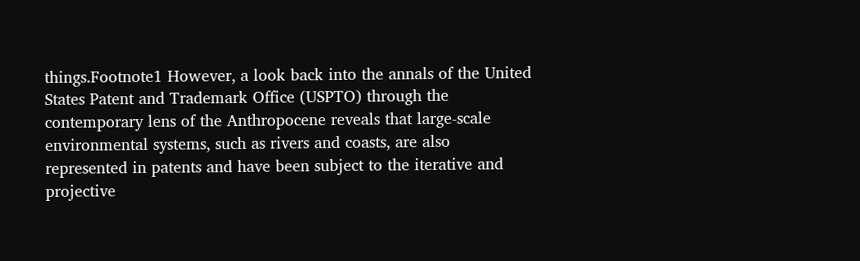things.Footnote1 However, a look back into the annals of the United States Patent and Trademark Office (USPTO) through the contemporary lens of the Anthropocene reveals that large-scale environmental systems, such as rivers and coasts, are also represented in patents and have been subject to the iterative and projective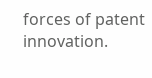forces of patent innovation.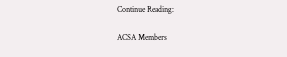Continue Reading:

ACSA Members